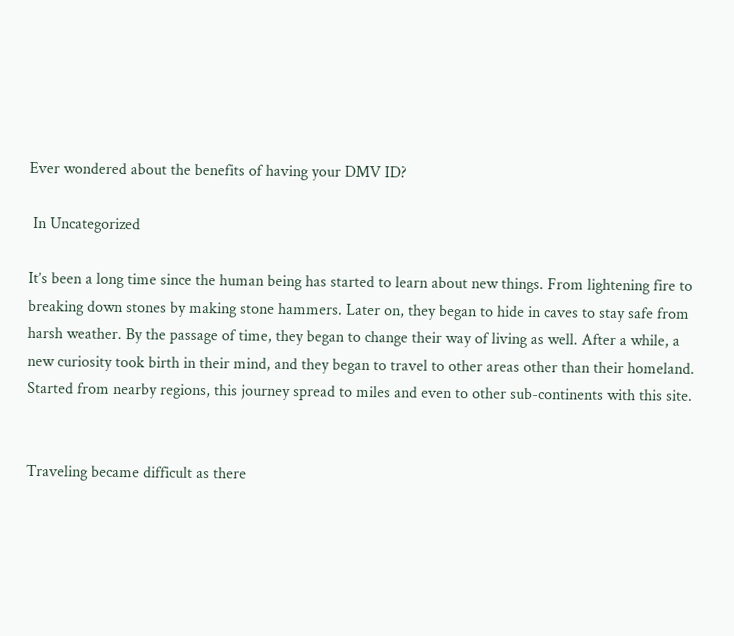Ever wondered about the benefits of having your DMV ID?

 In Uncategorized

It’s been a long time since the human being has started to learn about new things. From lightening fire to breaking down stones by making stone hammers. Later on, they began to hide in caves to stay safe from harsh weather. By the passage of time, they began to change their way of living as well. After a while, a new curiosity took birth in their mind, and they began to travel to other areas other than their homeland. Started from nearby regions, this journey spread to miles and even to other sub-continents with this site.


Traveling became difficult as there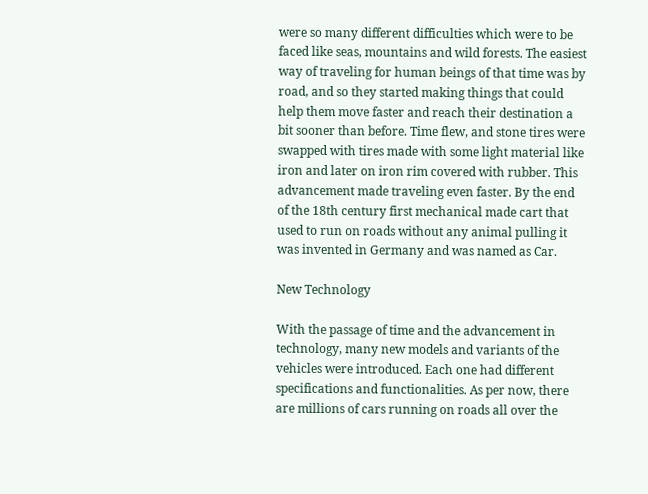were so many different difficulties which were to be faced like seas, mountains and wild forests. The easiest way of traveling for human beings of that time was by road, and so they started making things that could help them move faster and reach their destination a bit sooner than before. Time flew, and stone tires were swapped with tires made with some light material like iron and later on iron rim covered with rubber. This advancement made traveling even faster. By the end of the 18th century first mechanical made cart that used to run on roads without any animal pulling it was invented in Germany and was named as Car.

New Technology

With the passage of time and the advancement in technology, many new models and variants of the vehicles were introduced. Each one had different specifications and functionalities. As per now, there are millions of cars running on roads all over the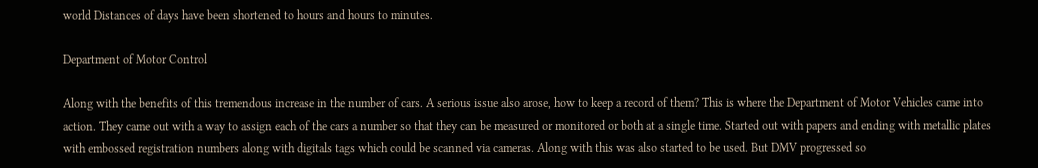world Distances of days have been shortened to hours and hours to minutes.

Department of Motor Control

Along with the benefits of this tremendous increase in the number of cars. A serious issue also arose, how to keep a record of them? This is where the Department of Motor Vehicles came into action. They came out with a way to assign each of the cars a number so that they can be measured or monitored or both at a single time. Started out with papers and ending with metallic plates with embossed registration numbers along with digitals tags which could be scanned via cameras. Along with this was also started to be used. But DMV progressed so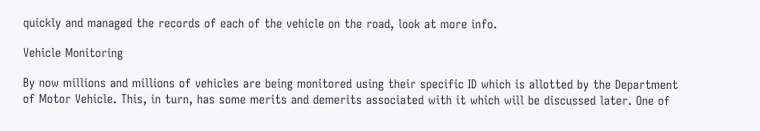quickly and managed the records of each of the vehicle on the road, look at more info.

Vehicle Monitoring

By now millions and millions of vehicles are being monitored using their specific ID which is allotted by the Department of Motor Vehicle. This, in turn, has some merits and demerits associated with it which will be discussed later. One of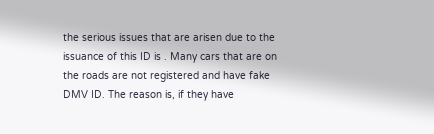the serious issues that are arisen due to the issuance of this ID is . Many cars that are on the roads are not registered and have fake DMV ID. The reason is, if they have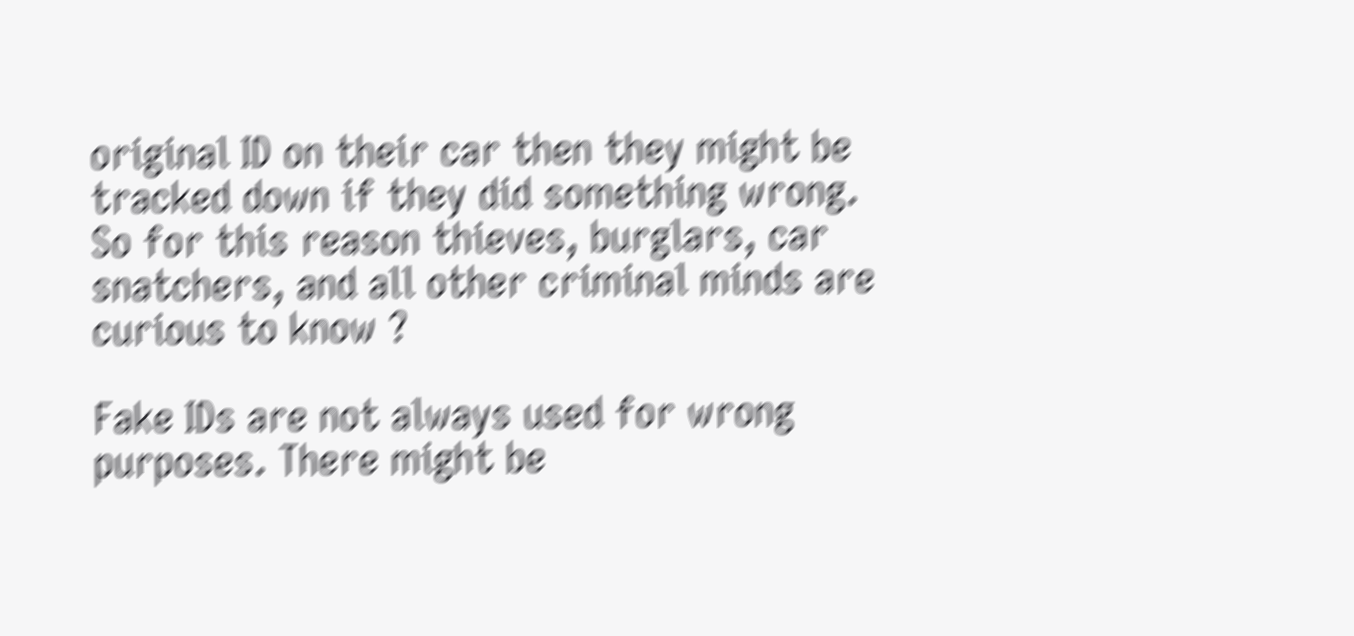original ID on their car then they might be tracked down if they did something wrong. So for this reason thieves, burglars, car snatchers, and all other criminal minds are curious to know ?

Fake IDs are not always used for wrong purposes. There might be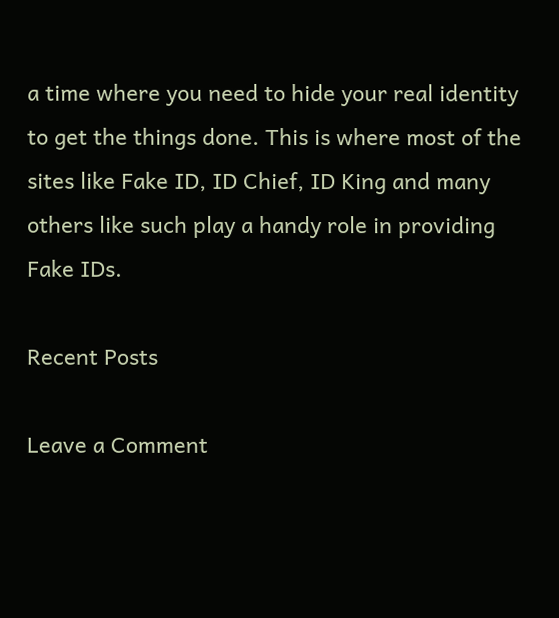a time where you need to hide your real identity to get the things done. This is where most of the sites like Fake ID, ID Chief, ID King and many others like such play a handy role in providing Fake IDs.

Recent Posts

Leave a Comment